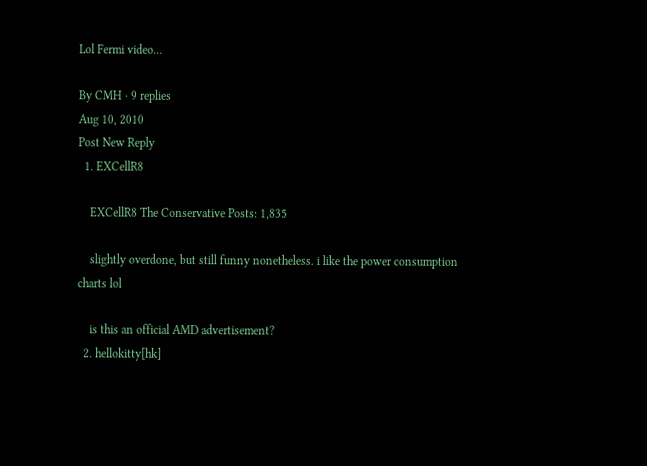Lol Fermi video...

By CMH · 9 replies
Aug 10, 2010
Post New Reply
  1. EXCellR8

    EXCellR8 The Conservative Posts: 1,835

    slightly overdone, but still funny nonetheless. i like the power consumption charts lol

    is this an official AMD advertisement?
  2. hellokitty[hk]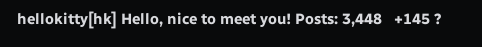hellokitty[hk] Hello, nice to meet you! Posts: 3,448   +145 ?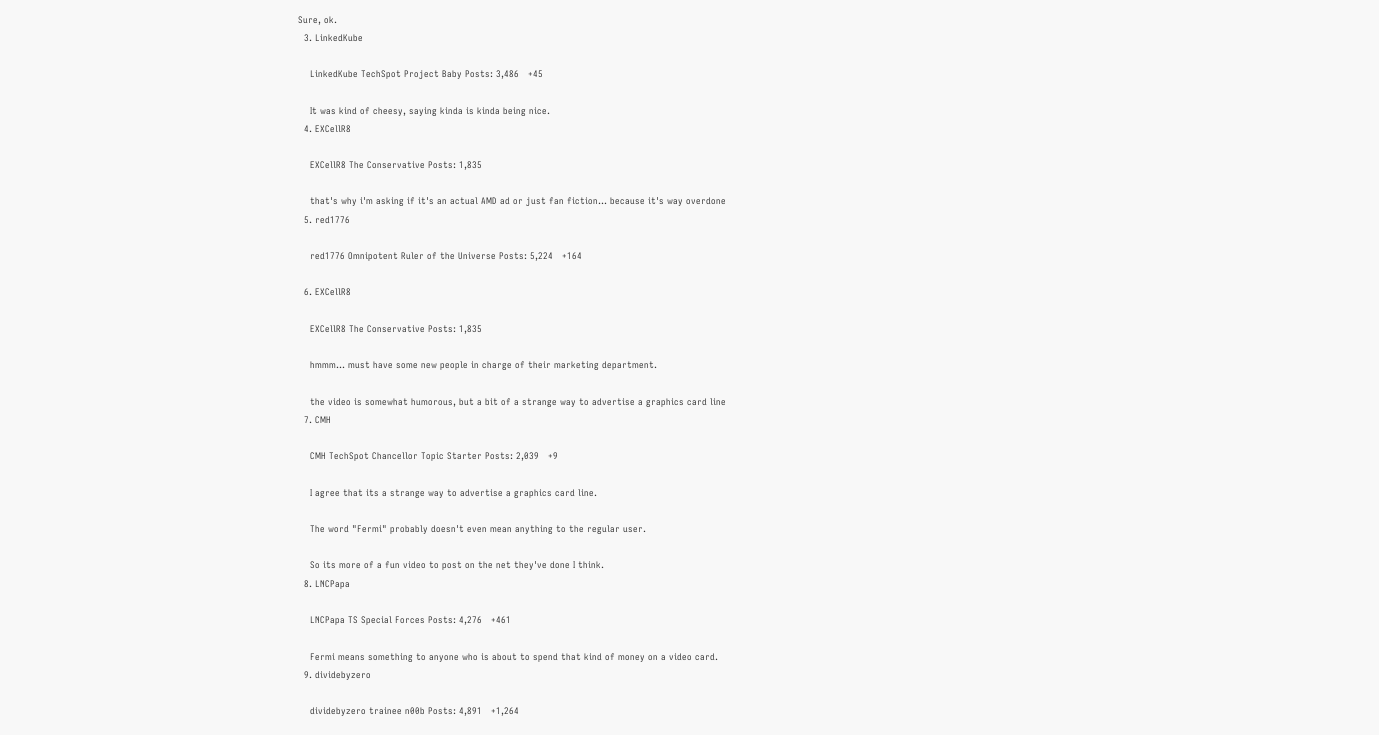Sure, ok.
  3. LinkedKube

    LinkedKube TechSpot Project Baby Posts: 3,486   +45

    It was kind of cheesy, saying kinda is kinda being nice.
  4. EXCellR8

    EXCellR8 The Conservative Posts: 1,835

    that's why i'm asking if it's an actual AMD ad or just fan fiction... because it's way overdone
  5. red1776

    red1776 Omnipotent Ruler of the Universe Posts: 5,224   +164

  6. EXCellR8

    EXCellR8 The Conservative Posts: 1,835

    hmmm... must have some new people in charge of their marketing department.

    the video is somewhat humorous, but a bit of a strange way to advertise a graphics card line
  7. CMH

    CMH TechSpot Chancellor Topic Starter Posts: 2,039   +9

    I agree that its a strange way to advertise a graphics card line.

    The word "Fermi" probably doesn't even mean anything to the regular user.

    So its more of a fun video to post on the net they've done I think.
  8. LNCPapa

    LNCPapa TS Special Forces Posts: 4,276   +461

    Fermi means something to anyone who is about to spend that kind of money on a video card.
  9. dividebyzero

    dividebyzero trainee n00b Posts: 4,891   +1,264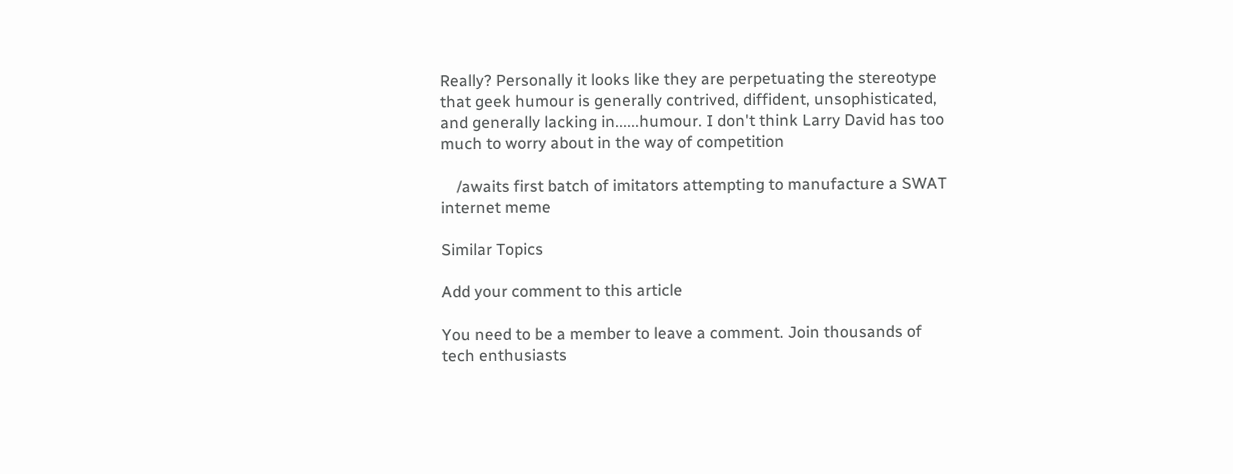Really? Personally it looks like they are perpetuating the stereotype that geek humour is generally contrived, diffident, unsophisticated, and generally lacking in......humour. I don't think Larry David has too much to worry about in the way of competition

    /awaits first batch of imitators attempting to manufacture a SWAT internet meme

Similar Topics

Add your comment to this article

You need to be a member to leave a comment. Join thousands of tech enthusiasts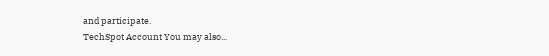and participate.
TechSpot Account You may also...